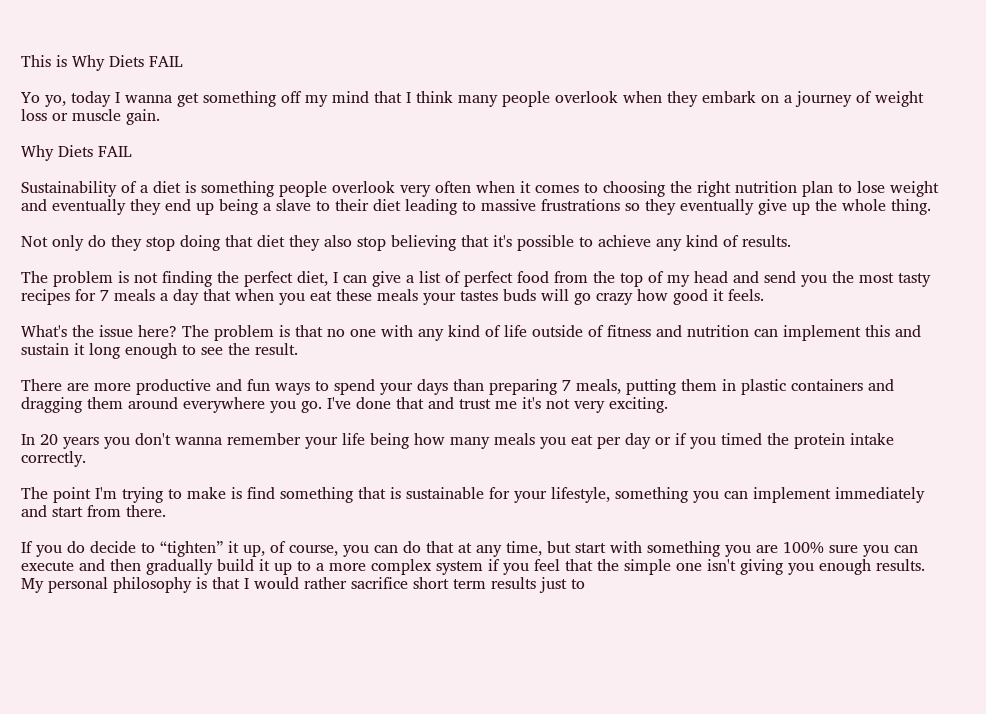This is Why Diets FAIL

Yo yo, today I wanna get something off my mind that I think many people overlook when they embark on a journey of weight loss or muscle gain.

Why Diets FAIL

Sustainability of a diet is something people overlook very often when it comes to choosing the right nutrition plan to lose weight and eventually they end up being a slave to their diet leading to massive frustrations so they eventually give up the whole thing.

Not only do they stop doing that diet they also stop believing that it's possible to achieve any kind of results.

The problem is not finding the perfect diet, I can give a list of perfect food from the top of my head and send you the most tasty recipes for 7 meals a day that when you eat these meals your tastes buds will go crazy how good it feels.

What's the issue here? The problem is that no one with any kind of life outside of fitness and nutrition can implement this and sustain it long enough to see the result.

There are more productive and fun ways to spend your days than preparing 7 meals, putting them in plastic containers and dragging them around everywhere you go. I've done that and trust me it's not very exciting.

In 20 years you don't wanna remember your life being how many meals you eat per day or if you timed the protein intake correctly.

The point I'm trying to make is find something that is sustainable for your lifestyle, something you can implement immediately and start from there.

If you do decide to “tighten” it up, of course, you can do that at any time, but start with something you are 100% sure you can execute and then gradually build it up to a more complex system if you feel that the simple one isn't giving you enough results. My personal philosophy is that I would rather sacrifice short term results just to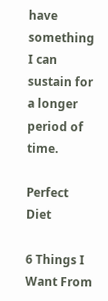have something I can sustain for a longer period of time.

Perfect Diet

6 Things I Want From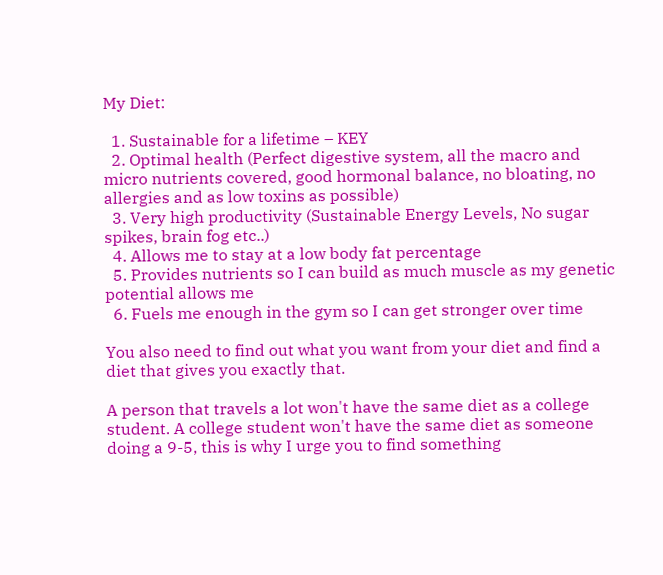My Diet:

  1. Sustainable for a lifetime – KEY
  2. Optimal health (Perfect digestive system, all the macro and micro nutrients covered, good hormonal balance, no bloating, no allergies and as low toxins as possible)
  3. Very high productivity (Sustainable Energy Levels, No sugar spikes, brain fog etc..)
  4. Allows me to stay at a low body fat percentage
  5. Provides nutrients so I can build as much muscle as my genetic potential allows me
  6. Fuels me enough in the gym so I can get stronger over time

You also need to find out what you want from your diet and find a diet that gives you exactly that.

A person that travels a lot won't have the same diet as a college student. A college student won't have the same diet as someone doing a 9-5, this is why I urge you to find something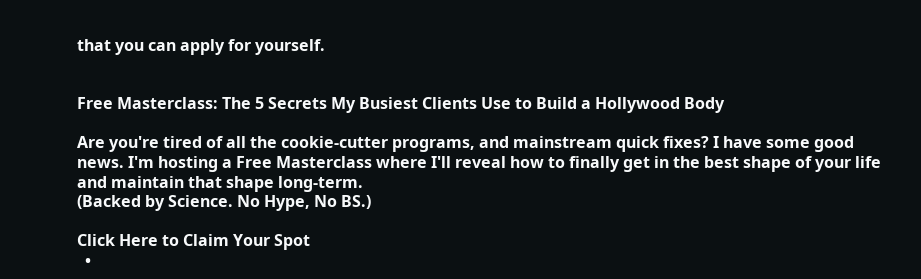that you can apply for yourself.


Free Masterclass: The 5 Secrets My Busiest Clients Use to Build a Hollywood Body

Are you're tired of all the cookie-cutter programs, and mainstream quick fixes? I have some good news. I'm hosting a Free Masterclass where I'll reveal how to finally get in the best shape of your life and maintain that shape long-term.
(Backed by Science. No Hype, No BS.)

Click Here to Claim Your Spot
  •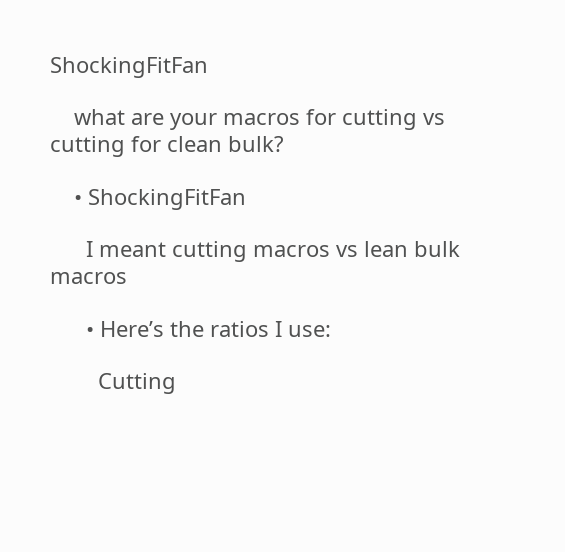ShockingFitFan

    what are your macros for cutting vs cutting for clean bulk?

    • ShockingFitFan

      I meant cutting macros vs lean bulk macros

      • Here’s the ratios I use:

        Cutting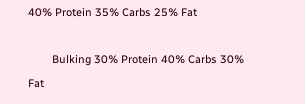40% Protein 35% Carbs 25% Fat

        Bulking 30% Protein 40% Carbs 30% Fat